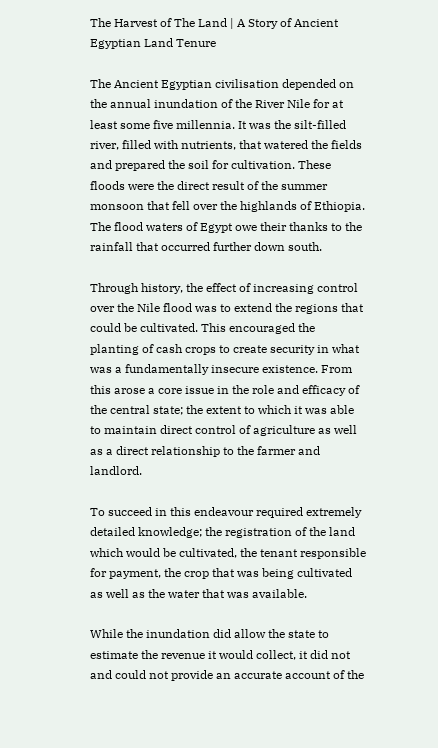The Harvest of The Land | A Story of Ancient Egyptian Land Tenure

The Ancient Egyptian civilisation depended on the annual inundation of the River Nile for at least some five millennia. It was the silt-filled river, filled with nutrients, that watered the fields and prepared the soil for cultivation. These floods were the direct result of the summer monsoon that fell over the highlands of Ethiopia. The flood waters of Egypt owe their thanks to the rainfall that occurred further down south.

Through history, the effect of increasing control over the Nile flood was to extend the regions that could be cultivated. This encouraged the planting of cash crops to create security in what was a fundamentally insecure existence. From this arose a core issue in the role and efficacy of the central state; the extent to which it was able to maintain direct control of agriculture as well as a direct relationship to the farmer and landlord.

To succeed in this endeavour required extremely detailed knowledge; the registration of the land which would be cultivated, the tenant responsible for payment, the crop that was being cultivated as well as the water that was available.

While the inundation did allow the state to estimate the revenue it would collect, it did not and could not provide an accurate account of the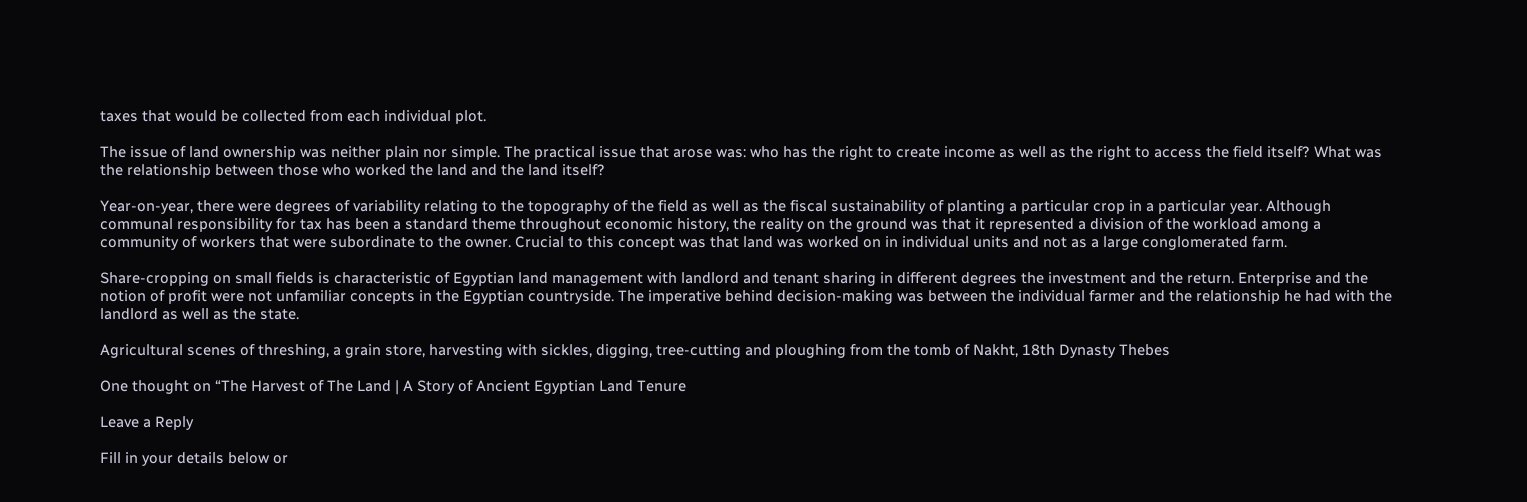taxes that would be collected from each individual plot.

The issue of land ownership was neither plain nor simple. The practical issue that arose was: who has the right to create income as well as the right to access the field itself? What was the relationship between those who worked the land and the land itself?

Year-on-year, there were degrees of variability relating to the topography of the field as well as the fiscal sustainability of planting a particular crop in a particular year. Although communal responsibility for tax has been a standard theme throughout economic history, the reality on the ground was that it represented a division of the workload among a community of workers that were subordinate to the owner. Crucial to this concept was that land was worked on in individual units and not as a large conglomerated farm.

Share-cropping on small fields is characteristic of Egyptian land management with landlord and tenant sharing in different degrees the investment and the return. Enterprise and the notion of profit were not unfamiliar concepts in the Egyptian countryside. The imperative behind decision-making was between the individual farmer and the relationship he had with the landlord as well as the state.

Agricultural scenes of threshing, a grain store, harvesting with sickles, digging, tree-cutting and ploughing from the tomb of Nakht, 18th Dynasty Thebes

One thought on “The Harvest of The Land | A Story of Ancient Egyptian Land Tenure

Leave a Reply

Fill in your details below or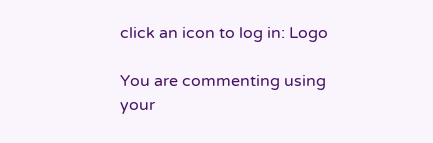click an icon to log in: Logo

You are commenting using your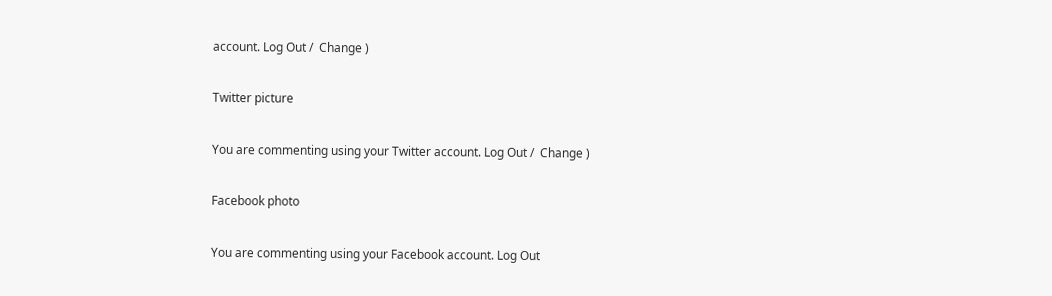account. Log Out /  Change )

Twitter picture

You are commenting using your Twitter account. Log Out /  Change )

Facebook photo

You are commenting using your Facebook account. Log Out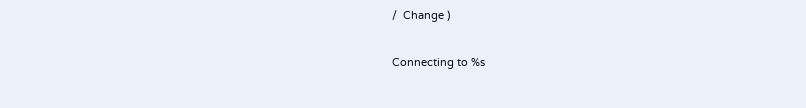/  Change )

Connecting to %s